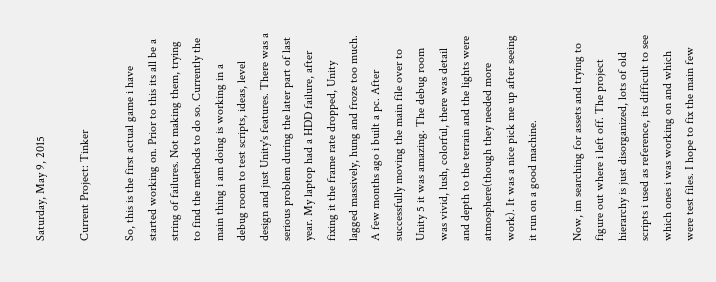Saturday, May 9, 2015

Current Project: Tinker

So, this is the first actual game i have started working on. Prior to this its all be a string of failures. Not making them, trying to find the methods to do so. Currently the main thing i am doing is working in a debug room to test scripts, ideas, level design and just Unity's features. There was a serious problem during the later part of last year. My laptop had a HDD failure, after fixing it the frame rate dropped, Unity lagged massively, hung and froze too much. A few months ago i built a pc. After successfully moving the main file over to Unity 5 it was amazing. The debug room was vivid, lush, colorful, there was detail and depth to the terrain and the lights were atmosphere(though they needed more work). It was a nice pick me up after seeing it run on a good machine.

Now, im searching for assets and trying to figure out where i left off. The project hierarchy is just disorganized, lots of old scripts i used as reference, its difficult to see which ones i was working on and which were test files. I hope to fix the main few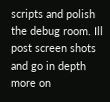scripts and polish the debug room. Ill post screen shots and go in depth more on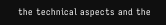the technical aspects and the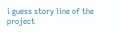i guess story line of the project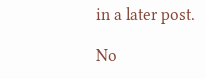in a later post.

No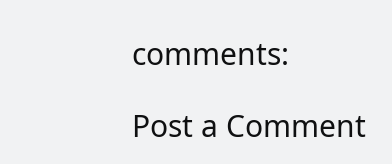comments:

Post a Comment